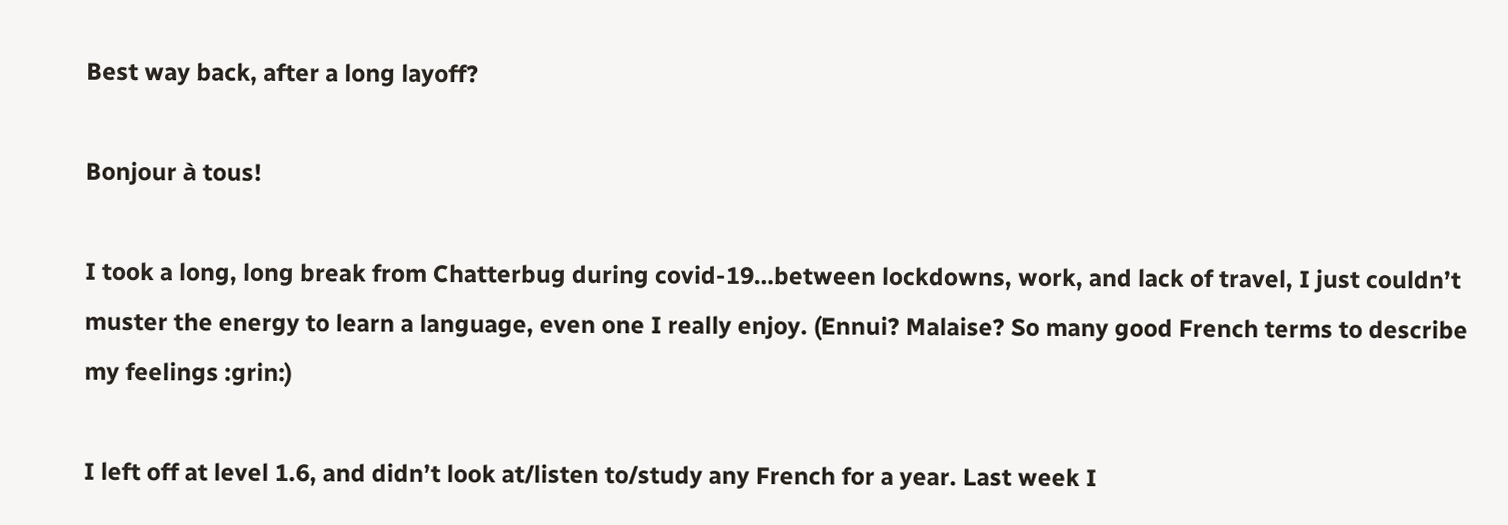Best way back, after a long layoff?

Bonjour à tous!

I took a long, long break from Chatterbug during covid-19…between lockdowns, work, and lack of travel, I just couldn’t muster the energy to learn a language, even one I really enjoy. (Ennui? Malaise? So many good French terms to describe my feelings :grin:)

I left off at level 1.6, and didn’t look at/listen to/study any French for a year. Last week I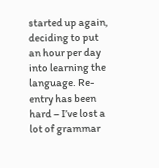started up again, deciding to put an hour per day into learning the language. Re-entry has been hard – I’ve lost a lot of grammar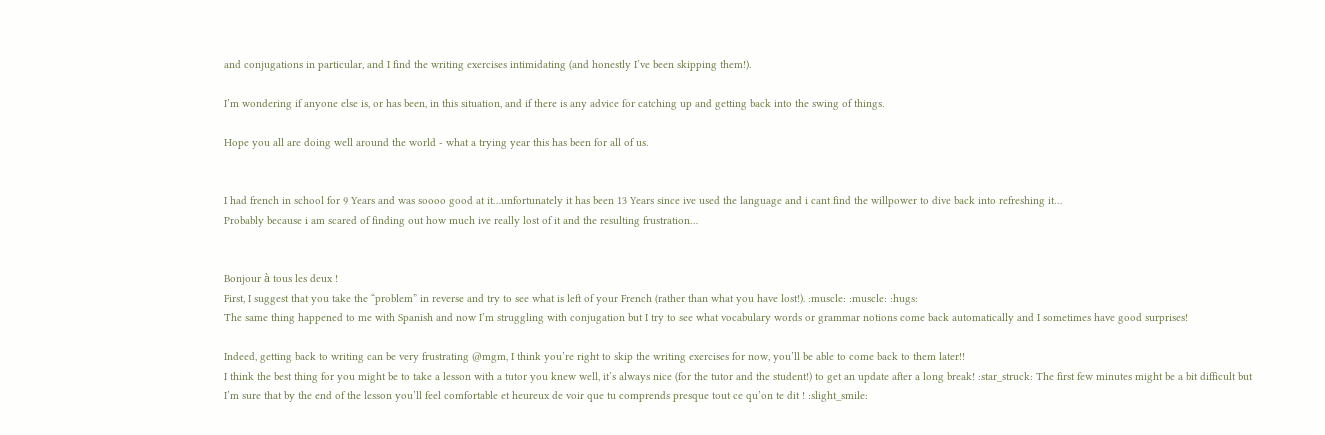and conjugations in particular, and I find the writing exercises intimidating (and honestly I’ve been skipping them!).

I’m wondering if anyone else is, or has been, in this situation, and if there is any advice for catching up and getting back into the swing of things.

Hope you all are doing well around the world - what a trying year this has been for all of us.


I had french in school for 9 Years and was soooo good at it…unfortunately it has been 13 Years since ive used the language and i cant find the willpower to dive back into refreshing it…
Probably because i am scared of finding out how much ive really lost of it and the resulting frustration…


Bonjour à tous les deux !
First, I suggest that you take the “problem” in reverse and try to see what is left of your French (rather than what you have lost!). :muscle: :muscle: :hugs:
The same thing happened to me with Spanish and now I’m struggling with conjugation but I try to see what vocabulary words or grammar notions come back automatically and I sometimes have good surprises!

Indeed, getting back to writing can be very frustrating @mgm, I think you’re right to skip the writing exercises for now, you’ll be able to come back to them later!!
I think the best thing for you might be to take a lesson with a tutor you knew well, it’s always nice (for the tutor and the student!) to get an update after a long break! :star_struck: The first few minutes might be a bit difficult but I’m sure that by the end of the lesson you’ll feel comfortable et heureux de voir que tu comprends presque tout ce qu’on te dit ! :slight_smile: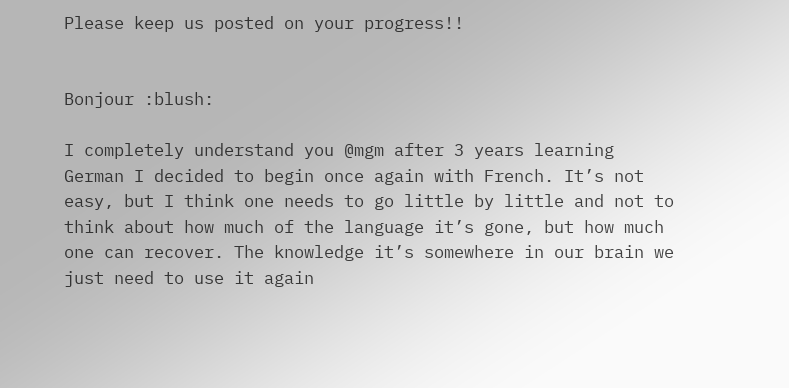Please keep us posted on your progress!!


Bonjour :blush:

I completely understand you @mgm after 3 years learning German I decided to begin once again with French. It’s not easy, but I think one needs to go little by little and not to think about how much of the language it’s gone, but how much one can recover. The knowledge it’s somewhere in our brain we just need to use it again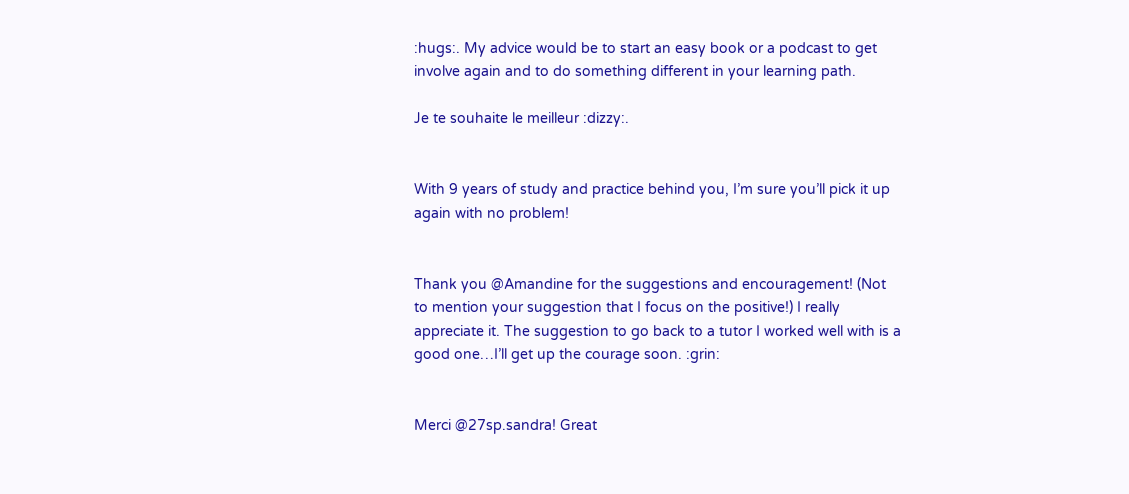:hugs:. My advice would be to start an easy book or a podcast to get involve again and to do something different in your learning path.

Je te souhaite le meilleur :dizzy:.


With 9 years of study and practice behind you, I’m sure you’ll pick it up again with no problem!


Thank you @Amandine for the suggestions and encouragement! (Not to mention your suggestion that I focus on the positive!) I really appreciate it. The suggestion to go back to a tutor I worked well with is a good one…I’ll get up the courage soon. :grin:


Merci @27sp.sandra! Great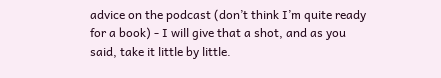advice on the podcast (don’t think I’m quite ready for a book) - I will give that a shot, and as you said, take it little by little.